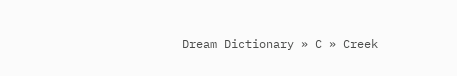Dream Dictionary » C » Creek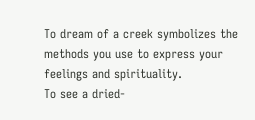To dream of a creek symbolizes the methods you use to express your feelings and spirituality.
To see a dried-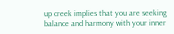up creek implies that you are seeking balance and harmony with your inner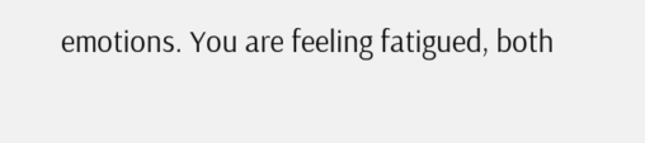emotions. You are feeling fatigued, both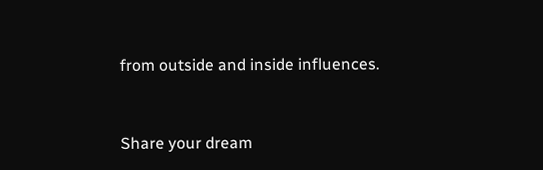from outside and inside influences.


Share your dream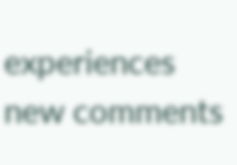experiences new comments